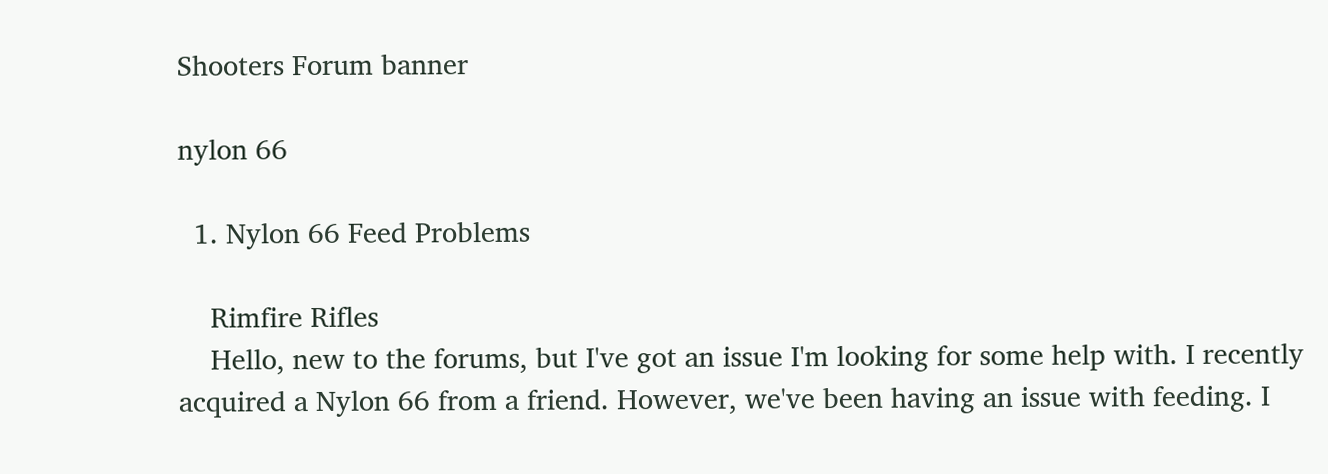Shooters Forum banner

nylon 66

  1. Nylon 66 Feed Problems

    Rimfire Rifles
    Hello, new to the forums, but I've got an issue I'm looking for some help with. I recently acquired a Nylon 66 from a friend. However, we've been having an issue with feeding. I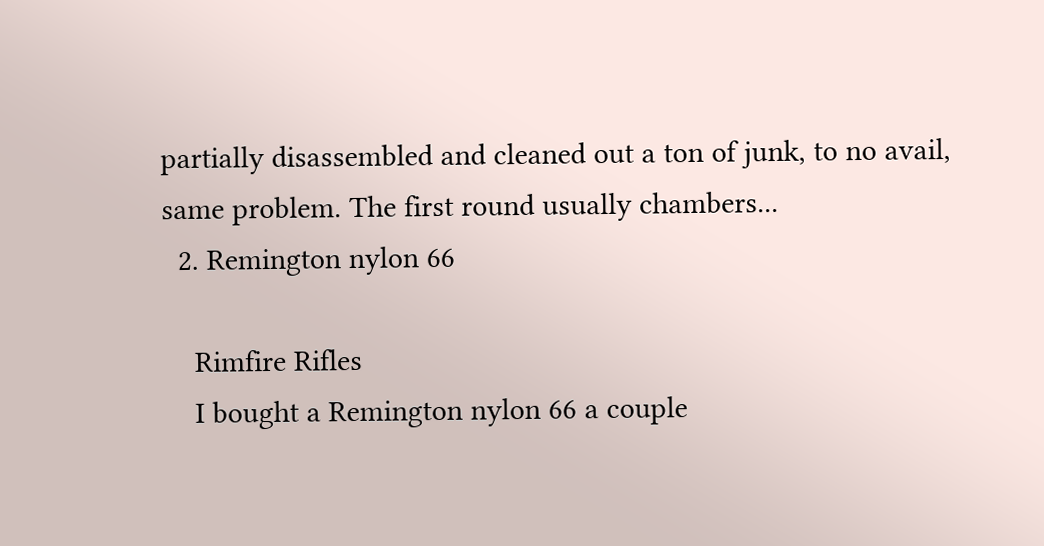partially disassembled and cleaned out a ton of junk, to no avail, same problem. The first round usually chambers...
  2. Remington nylon 66

    Rimfire Rifles
    I bought a Remington nylon 66 a couple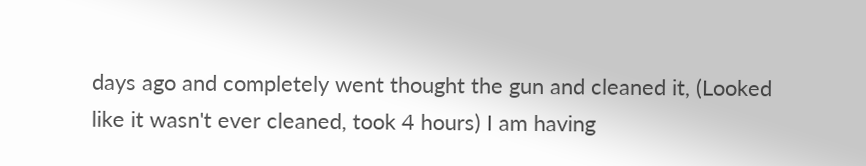days ago and completely went thought the gun and cleaned it, (Looked like it wasn't ever cleaned, took 4 hours) I am having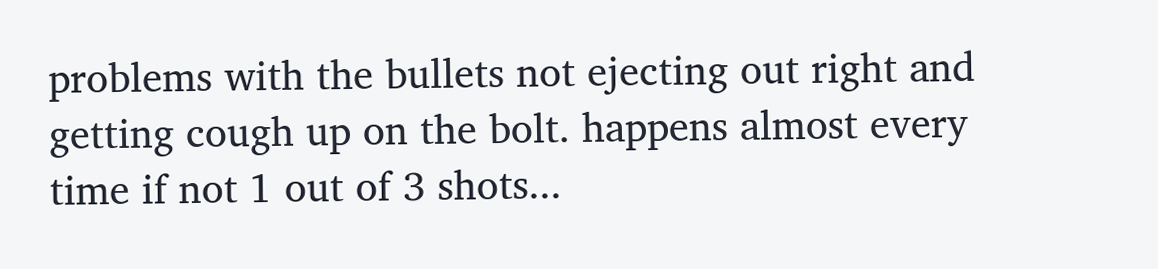problems with the bullets not ejecting out right and getting cough up on the bolt. happens almost every time if not 1 out of 3 shots...